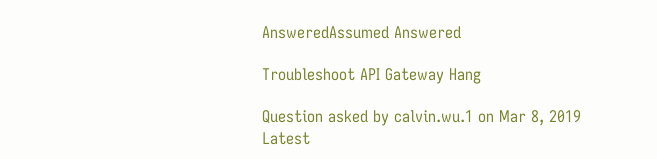AnsweredAssumed Answered

Troubleshoot API Gateway Hang

Question asked by calvin.wu.1 on Mar 8, 2019
Latest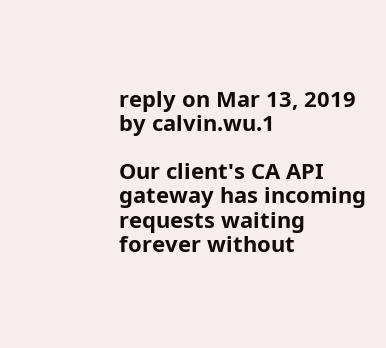reply on Mar 13, 2019 by calvin.wu.1

Our client's CA API gateway has incoming requests waiting forever without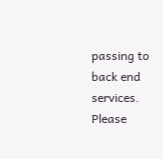passing to back end services.  Please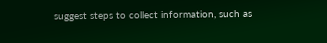suggest steps to collect information, such as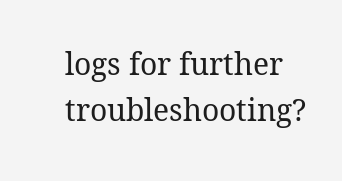logs for further troubleshooting?